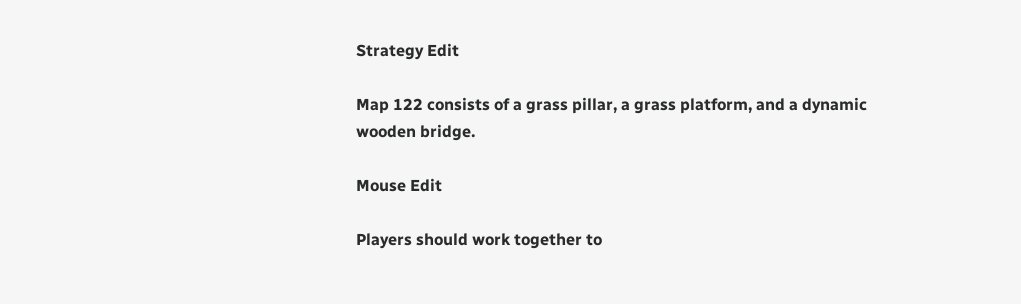Strategy Edit

Map 122 consists of a grass pillar, a grass platform, and a dynamic wooden bridge.

Mouse Edit

Players should work together to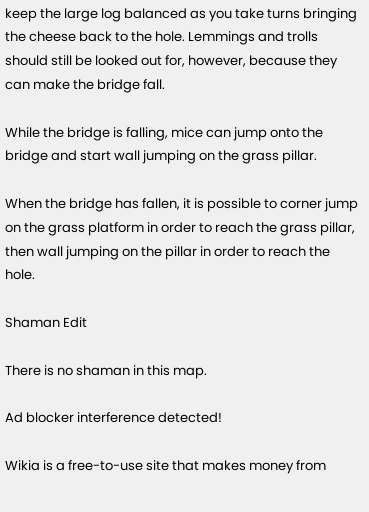keep the large log balanced as you take turns bringing the cheese back to the hole. Lemmings and trolls should still be looked out for, however, because they can make the bridge fall.

While the bridge is falling, mice can jump onto the bridge and start wall jumping on the grass pillar.

When the bridge has fallen, it is possible to corner jump on the grass platform in order to reach the grass pillar, then wall jumping on the pillar in order to reach the hole.

Shaman Edit

There is no shaman in this map.

Ad blocker interference detected!

Wikia is a free-to-use site that makes money from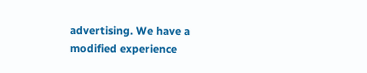advertising. We have a modified experience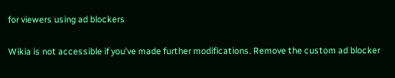for viewers using ad blockers

Wikia is not accessible if you’ve made further modifications. Remove the custom ad blocker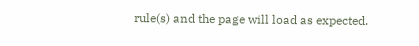rule(s) and the page will load as expected.